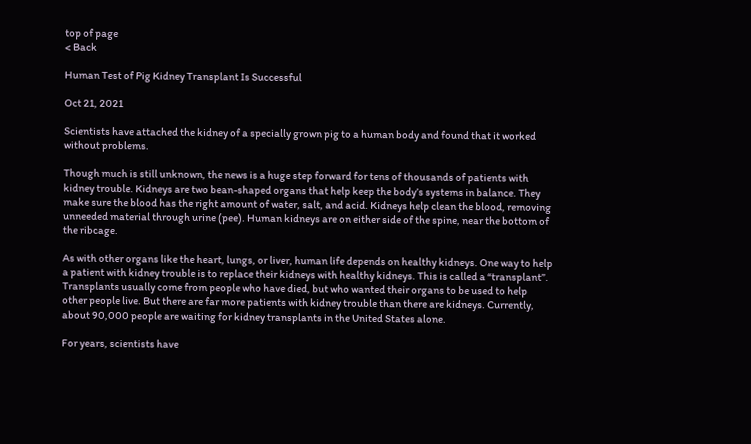top of page
< Back

Human Test of Pig Kidney Transplant Is Successful

Oct 21, 2021

Scientists have attached the kidney of a specially grown pig to a human body and found that it worked without problems.

Though much is still unknown, the news is a huge step forward for tens of thousands of patients with kidney trouble. Kidneys are two bean-shaped organs that help keep the body’s systems in balance. They make sure the blood has the right amount of water, salt, and acid. Kidneys help clean the blood, removing unneeded material through urine (pee). Human kidneys are on either side of the spine, near the bottom of the ribcage.

As with other organs like the heart, lungs, or liver, human life depends on healthy kidneys. One way to help a patient with kidney trouble is to replace their kidneys with healthy kidneys. This is called a “transplant”. Transplants usually come from people who have died, but who wanted their organs to be used to help other people live. But there are far more patients with kidney trouble than there are kidneys. Currently, about 90,000 people are waiting for kidney transplants in the United States alone.

For years, scientists have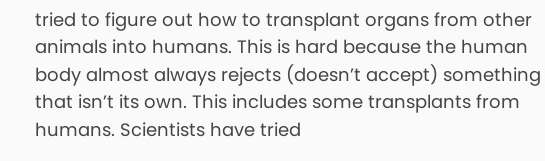tried to figure out how to transplant organs from other animals into humans. This is hard because the human body almost always rejects (doesn’t accept) something that isn’t its own. This includes some transplants from humans. Scientists have tried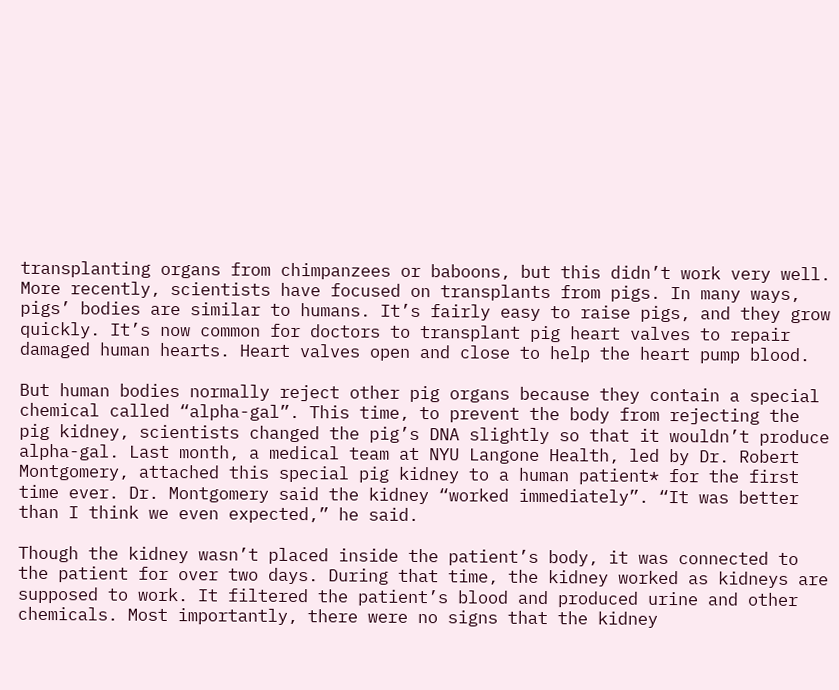transplanting organs from chimpanzees or baboons, but this didn’t work very well. More recently, scientists have focused on transplants from pigs. In many ways, pigs’ bodies are similar to humans. It’s fairly easy to raise pigs, and they grow quickly. It’s now common for doctors to transplant pig heart valves to repair damaged human hearts. Heart valves open and close to help the heart pump blood.

But human bodies normally reject other pig organs because they contain a special chemical called “alpha-gal”. This time, to prevent the body from rejecting the pig kidney, scientists changed the pig’s DNA slightly so that it wouldn’t produce alpha-gal. Last month, a medical team at NYU Langone Health, led by Dr. Robert Montgomery, attached this special pig kidney to a human patient* for the first time ever. Dr. Montgomery said the kidney “worked immediately”. “It was better than I think we even expected,” he said.

Though the kidney wasn’t placed inside the patient’s body, it was connected to the patient for over two days. During that time, the kidney worked as kidneys are supposed to work. It filtered the patient’s blood and produced urine and other chemicals. Most importantly, there were no signs that the kidney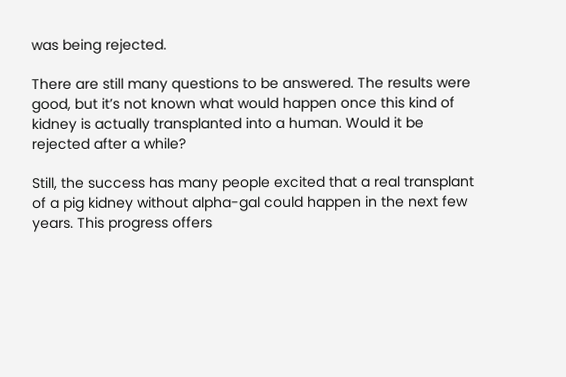was being rejected.

There are still many questions to be answered. The results were good, but it’s not known what would happen once this kind of kidney is actually transplanted into a human. Would it be rejected after a while?

Still, the success has many people excited that a real transplant of a pig kidney without alpha-gal could happen in the next few years. This progress offers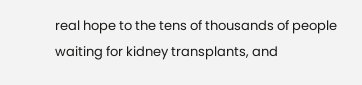real hope to the tens of thousands of people waiting for kidney transplants, and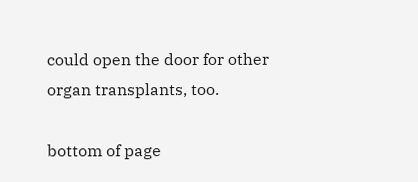could open the door for other organ transplants, too.

bottom of page